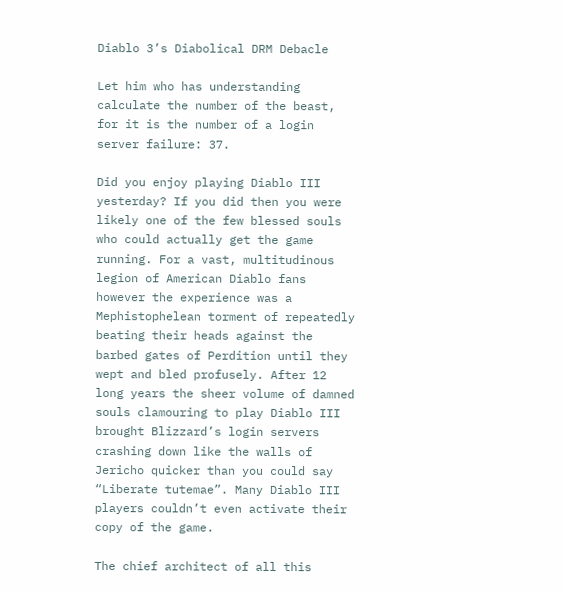Diablo 3’s Diabolical DRM Debacle

Let him who has understanding calculate the number of the beast, for it is the number of a login server failure: 37.

Did you enjoy playing Diablo III yesterday? If you did then you were likely one of the few blessed souls who could actually get the game running. For a vast, multitudinous legion of American Diablo fans however the experience was a Mephistophelean torment of repeatedly beating their heads against the barbed gates of Perdition until they wept and bled profusely. After 12 long years the sheer volume of damned souls clamouring to play Diablo III brought Blizzard’s login servers crashing down like the walls of Jericho quicker than you could say “Liberate tutemae”. Many Diablo III players couldn’t even activate their copy of the game.

The chief architect of all this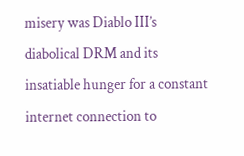misery was Diablo III’s diabolical DRM and its insatiable hunger for a constant internet connection to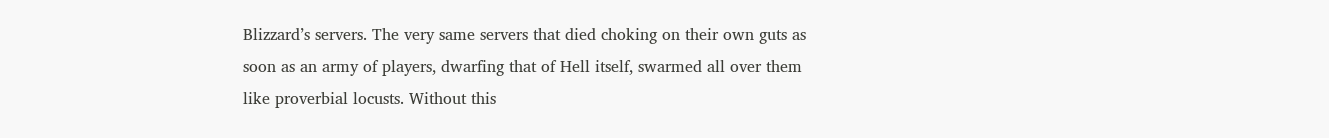Blizzard’s servers. The very same servers that died choking on their own guts as soon as an army of players, dwarfing that of Hell itself, swarmed all over them like proverbial locusts. Without this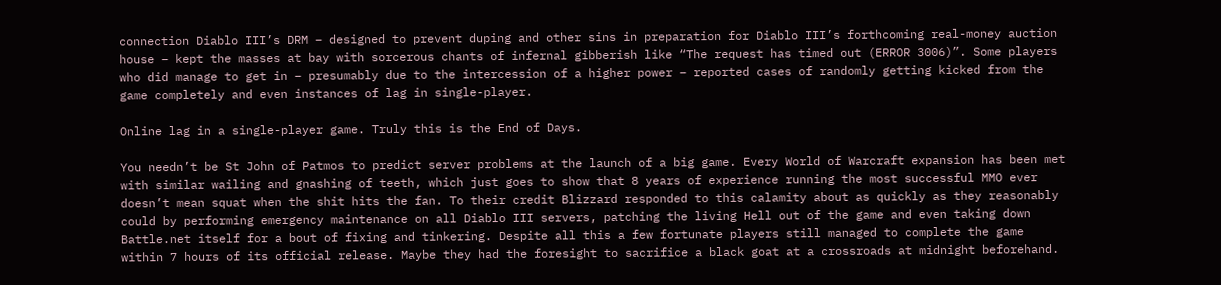connection Diablo III’s DRM – designed to prevent duping and other sins in preparation for Diablo III’s forthcoming real-money auction house – kept the masses at bay with sorcerous chants of infernal gibberish like “The request has timed out (ERROR 3006)”. Some players who did manage to get in – presumably due to the intercession of a higher power – reported cases of randomly getting kicked from the game completely and even instances of lag in single-player.

Online lag in a single-player game. Truly this is the End of Days.

You needn’t be St John of Patmos to predict server problems at the launch of a big game. Every World of Warcraft expansion has been met with similar wailing and gnashing of teeth, which just goes to show that 8 years of experience running the most successful MMO ever doesn’t mean squat when the shit hits the fan. To their credit Blizzard responded to this calamity about as quickly as they reasonably could by performing emergency maintenance on all Diablo III servers, patching the living Hell out of the game and even taking down Battle.net itself for a bout of fixing and tinkering. Despite all this a few fortunate players still managed to complete the game within 7 hours of its official release. Maybe they had the foresight to sacrifice a black goat at a crossroads at midnight beforehand.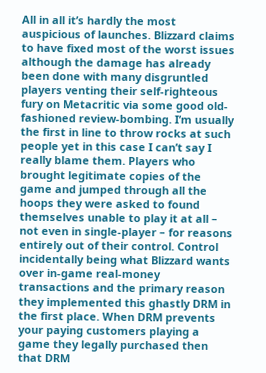All in all it’s hardly the most auspicious of launches. Blizzard claims to have fixed most of the worst issues although the damage has already been done with many disgruntled players venting their self-righteous fury on Metacritic via some good old-fashioned review-bombing. I’m usually the first in line to throw rocks at such people yet in this case I can’t say I really blame them. Players who brought legitimate copies of the game and jumped through all the hoops they were asked to found themselves unable to play it at all – not even in single-player – for reasons entirely out of their control. Control incidentally being what Blizzard wants over in-game real-money transactions and the primary reason they implemented this ghastly DRM in the first place. When DRM prevents your paying customers playing a game they legally purchased then that DRM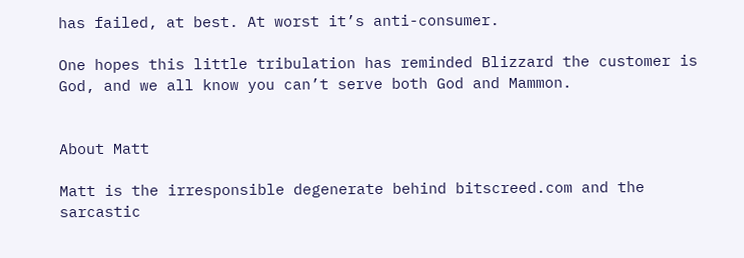has failed, at best. At worst it’s anti-consumer.

One hopes this little tribulation has reminded Blizzard the customer is God, and we all know you can’t serve both God and Mammon.


About Matt

Matt is the irresponsible degenerate behind bitscreed.com and the sarcastic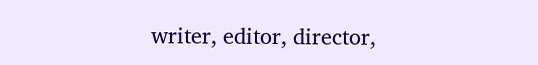writer, editor, director,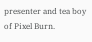presenter and tea boy of Pixel Burn.